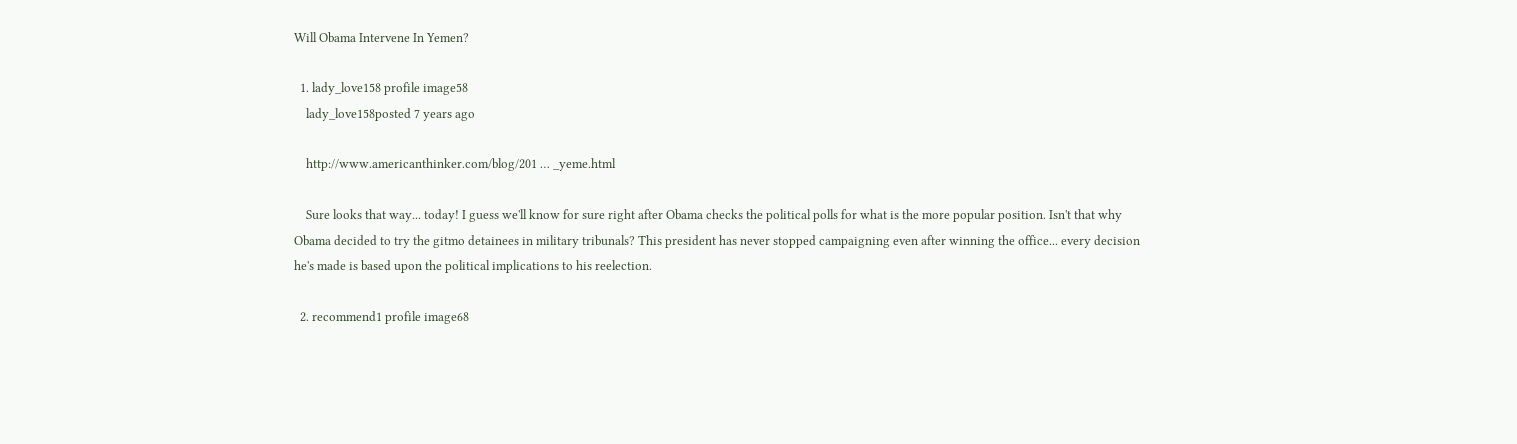Will Obama Intervene In Yemen?

  1. lady_love158 profile image58
    lady_love158posted 7 years ago

    http://www.americanthinker.com/blog/201 … _yeme.html

    Sure looks that way... today! I guess we'll know for sure right after Obama checks the political polls for what is the more popular position. Isn't that why Obama decided to try the gitmo detainees in military tribunals? This president has never stopped campaigning even after winning the office... every decision he's made is based upon the political implications to his reelection.

  2. recommend1 profile image68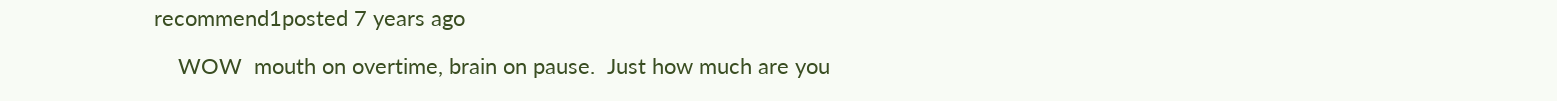recommend1posted 7 years ago

    WOW  mouth on overtime, brain on pause.  Just how much are you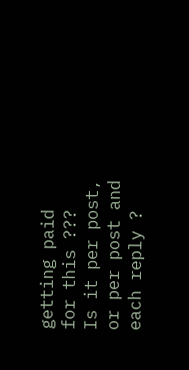getting paid for this ???   Is it per post, or per post and each reply ?